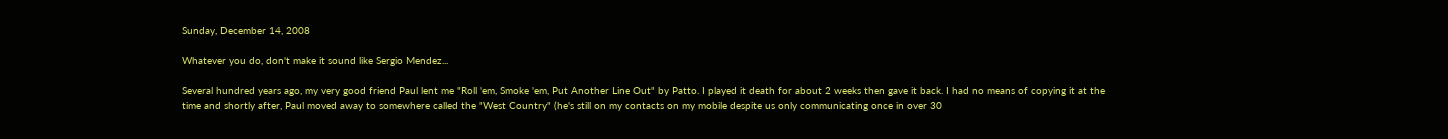Sunday, December 14, 2008

Whatever you do, don't make it sound like Sergio Mendez...

Several hundred years ago, my very good friend Paul lent me "Roll 'em, Smoke 'em, Put Another Line Out" by Patto. I played it death for about 2 weeks then gave it back. I had no means of copying it at the time and shortly after, Paul moved away to somewhere called the "West Country" (he's still on my contacts on my mobile despite us only communicating once in over 30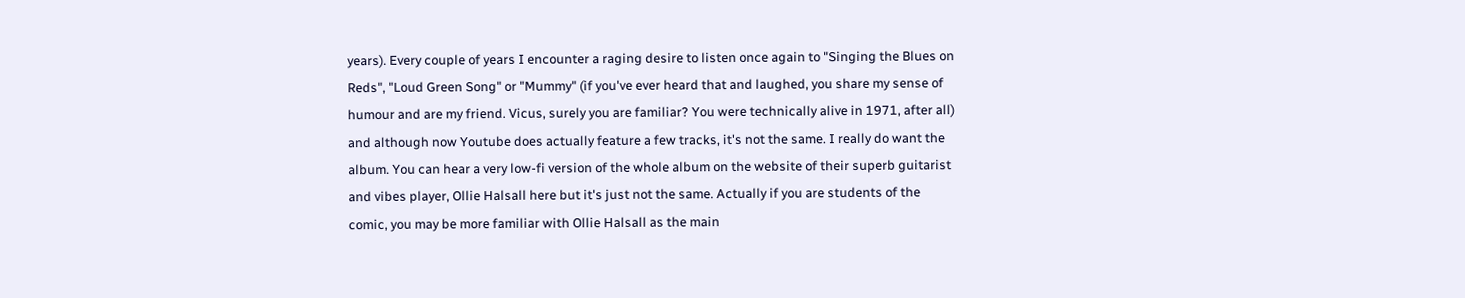years). Every couple of years I encounter a raging desire to listen once again to "Singing the Blues on Reds", "Loud Green Song" or "Mummy" (if you've ever heard that and laughed, you share my sense of humour and are my friend. Vicus, surely you are familiar? You were technically alive in 1971, after all) and although now Youtube does actually feature a few tracks, it's not the same. I really do want the album. You can hear a very low-fi version of the whole album on the website of their superb guitarist and vibes player, Ollie Halsall here but it's just not the same. Actually if you are students of the comic, you may be more familiar with Ollie Halsall as the main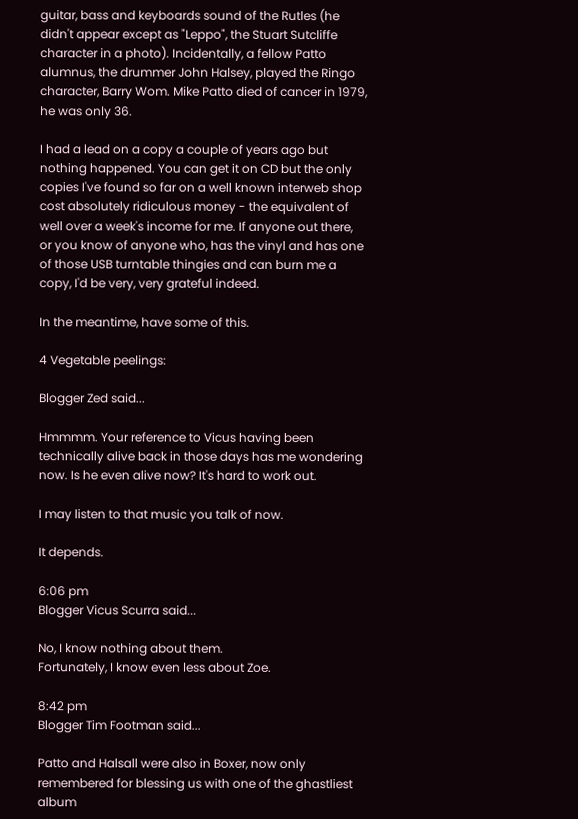guitar, bass and keyboards sound of the Rutles (he didn't appear except as "Leppo", the Stuart Sutcliffe character in a photo). Incidentally, a fellow Patto alumnus, the drummer John Halsey, played the Ringo character, Barry Wom. Mike Patto died of cancer in 1979, he was only 36.

I had a lead on a copy a couple of years ago but nothing happened. You can get it on CD but the only copies I've found so far on a well known interweb shop cost absolutely ridiculous money - the equivalent of well over a week's income for me. If anyone out there, or you know of anyone who, has the vinyl and has one of those USB turntable thingies and can burn me a copy, I'd be very, very grateful indeed.

In the meantime, have some of this.

4 Vegetable peelings:

Blogger Zed said...

Hmmmm. Your reference to Vicus having been technically alive back in those days has me wondering now. Is he even alive now? It's hard to work out.

I may listen to that music you talk of now.

It depends.

6:06 pm
Blogger Vicus Scurra said...

No, I know nothing about them.
Fortunately, I know even less about Zoe.

8:42 pm
Blogger Tim Footman said...

Patto and Halsall were also in Boxer, now only remembered for blessing us with one of the ghastliest album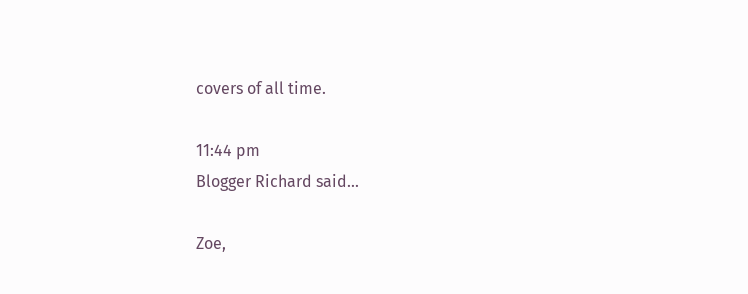covers of all time.

11:44 pm
Blogger Richard said...

Zoe,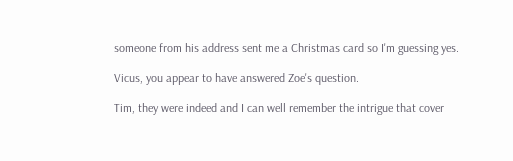someone from his address sent me a Christmas card so I'm guessing yes.

Vicus, you appear to have answered Zoe's question.

Tim, they were indeed and I can well remember the intrigue that cover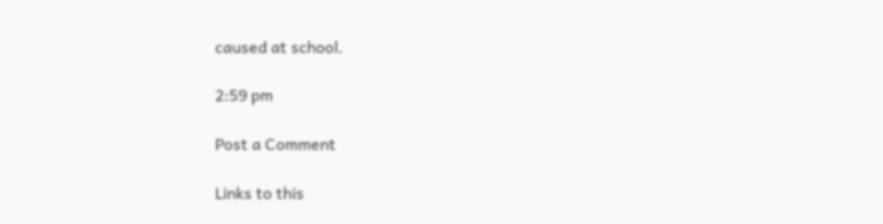caused at school.

2:59 pm

Post a Comment

Links to this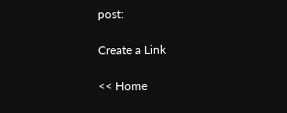post:

Create a Link

<< Home